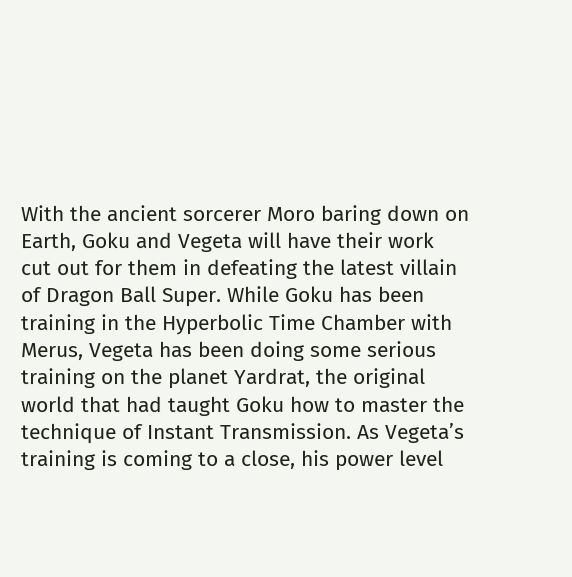With the ancient sorcerer Moro baring down on Earth, Goku and Vegeta will have their work cut out for them in defeating the latest villain of Dragon Ball Super. While Goku has been training in the Hyperbolic Time Chamber with Merus, Vegeta has been doing some serious training on the planet Yardrat, the original world that had taught Goku how to master the technique of Instant Transmission. As Vegeta’s training is coming to a close, his power level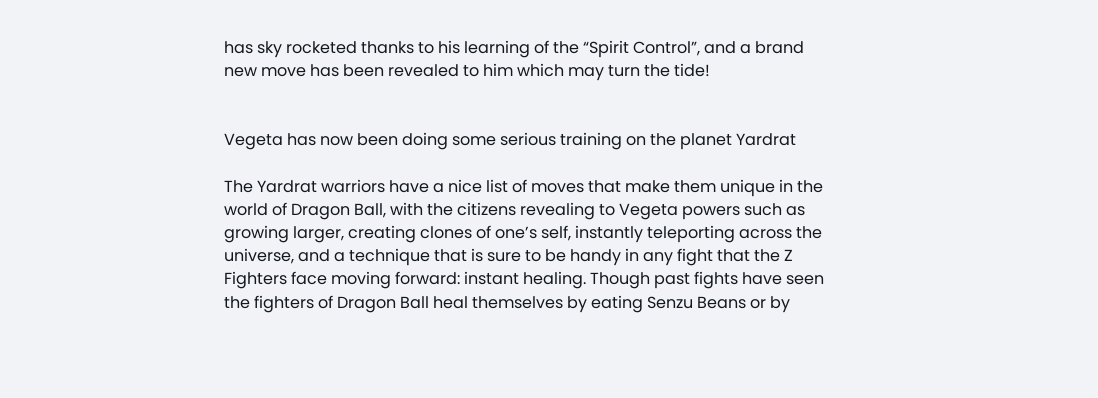has sky rocketed thanks to his learning of the “Spirit Control”, and a brand new move has been revealed to him which may turn the tide!


Vegeta has now been doing some serious training on the planet Yardrat

The Yardrat warriors have a nice list of moves that make them unique in the world of Dragon Ball, with the citizens revealing to Vegeta powers such as growing larger, creating clones of one’s self, instantly teleporting across the universe, and a technique that is sure to be handy in any fight that the Z Fighters face moving forward: instant healing. Though past fights have seen the fighters of Dragon Ball heal themselves by eating Senzu Beans or by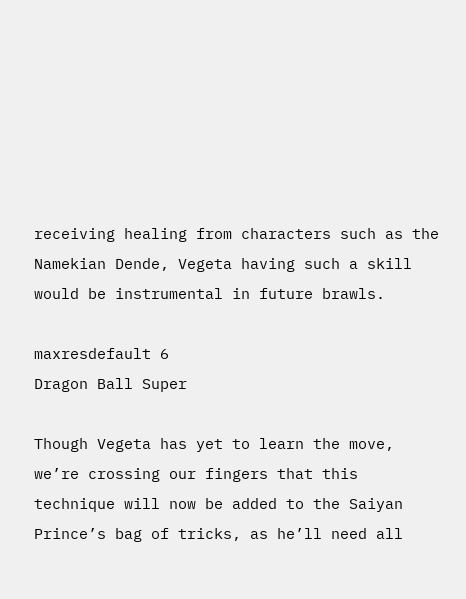receiving healing from characters such as the Namekian Dende, Vegeta having such a skill would be instrumental in future brawls.

maxresdefault 6
Dragon Ball Super

Though Vegeta has yet to learn the move, we’re crossing our fingers that this technique will now be added to the Saiyan Prince’s bag of tricks, as he’ll need all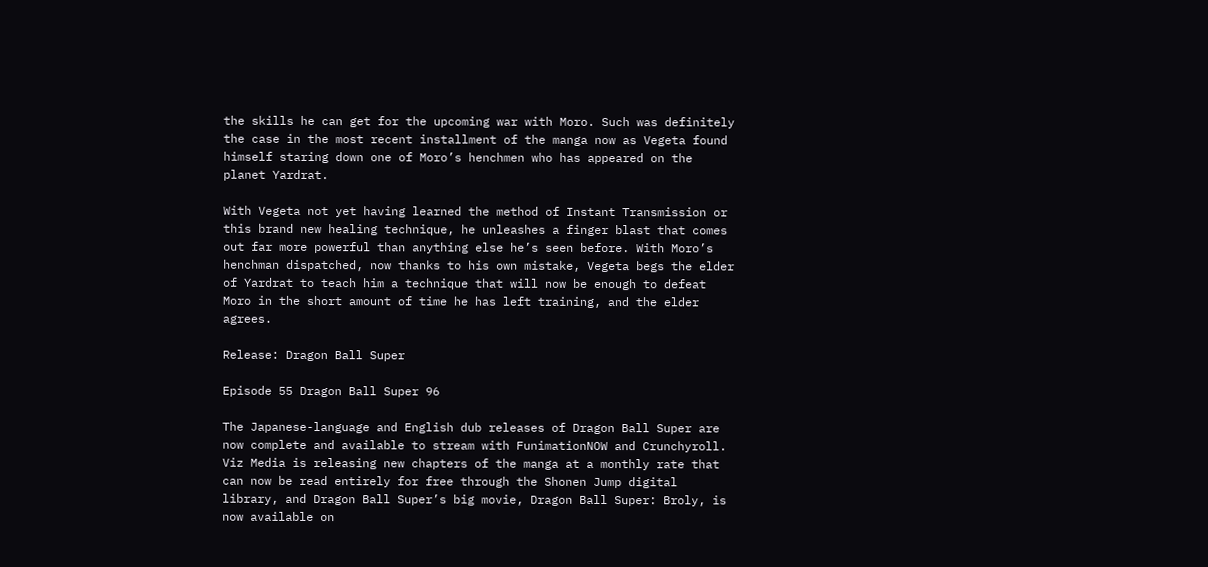the skills he can get for the upcoming war with Moro. Such was definitely the case in the most recent installment of the manga now as Vegeta found himself staring down one of Moro’s henchmen who has appeared on the planet Yardrat.

With Vegeta not yet having learned the method of Instant Transmission or this brand new healing technique, he unleashes a finger blast that comes out far more powerful than anything else he’s seen before. With Moro’s henchman dispatched, now thanks to his own mistake, Vegeta begs the elder of Yardrat to teach him a technique that will now be enough to defeat Moro in the short amount of time he has left training, and the elder agrees.

Release: Dragon Ball Super

Episode 55 Dragon Ball Super 96

The Japanese-language and English dub releases of Dragon Ball Super are now complete and available to stream with FunimationNOW and Crunchyroll. Viz Media is releasing new chapters of the manga at a monthly rate that can now be read entirely for free through the Shonen Jump digital library, and Dragon Ball Super’s big movie, Dragon Ball Super: Broly, is now available on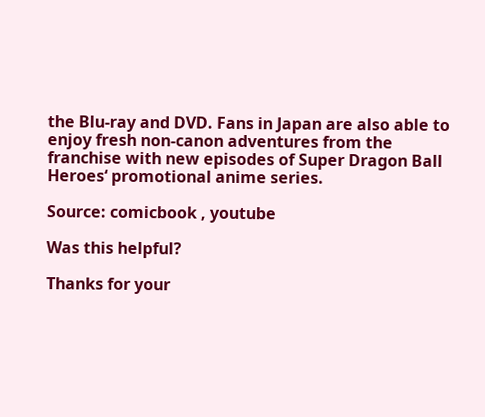the Blu-ray and DVD. Fans in Japan are also able to enjoy fresh non-canon adventures from the franchise with new episodes of Super Dragon Ball Heroes‘ promotional anime series.

Source: comicbook , youtube

Was this helpful?

Thanks for your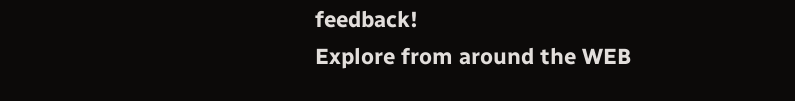feedback!
Explore from around the WEB